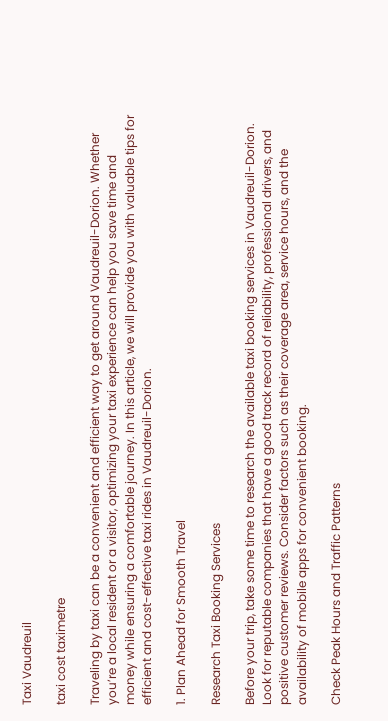Taxi Vaudreuil

taxi cost taximetre

Traveling by taxi can be a convenient and efficient way to get around Vaudreuil-Dorion. Whether you’re a local resident or a visitor, optimizing your taxi experience can help you save time and money while ensuring a comfortable journey. In this article, we will provide you with valuable tips for efficient and cost-effective taxi rides in Vaudreuil-Dorion.

1. Plan Ahead for Smooth Travel

Research Taxi Booking Services

Before your trip, take some time to research the available taxi booking services in Vaudreuil-Dorion. Look for reputable companies that have a good track record of reliability, professional drivers, and positive customer reviews. Consider factors such as their coverage area, service hours, and the availability of mobile apps for convenient booking.

Check Peak Hours and Traffic Patterns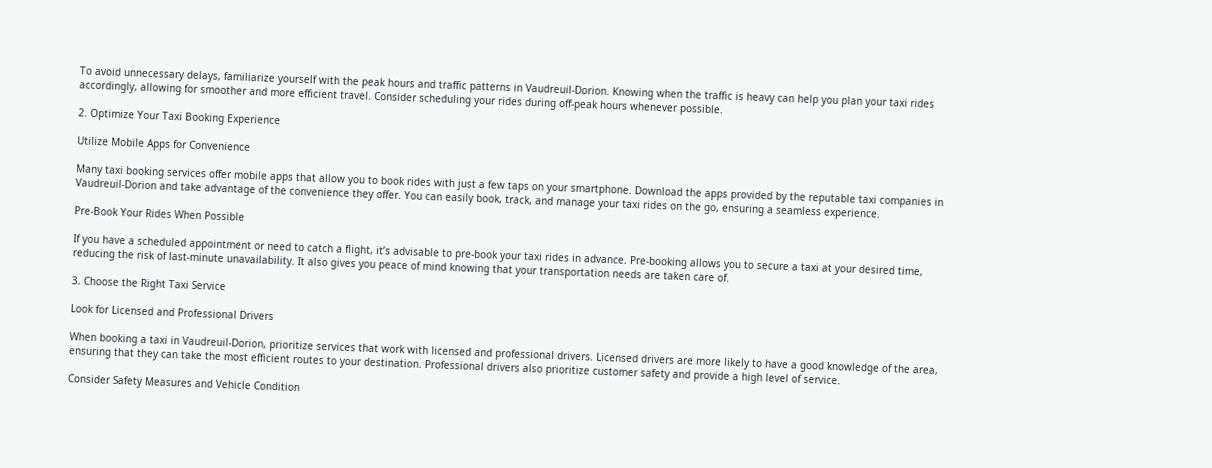To avoid unnecessary delays, familiarize yourself with the peak hours and traffic patterns in Vaudreuil-Dorion. Knowing when the traffic is heavy can help you plan your taxi rides accordingly, allowing for smoother and more efficient travel. Consider scheduling your rides during off-peak hours whenever possible.

2. Optimize Your Taxi Booking Experience

Utilize Mobile Apps for Convenience

Many taxi booking services offer mobile apps that allow you to book rides with just a few taps on your smartphone. Download the apps provided by the reputable taxi companies in Vaudreuil-Dorion and take advantage of the convenience they offer. You can easily book, track, and manage your taxi rides on the go, ensuring a seamless experience.

Pre-Book Your Rides When Possible

If you have a scheduled appointment or need to catch a flight, it’s advisable to pre-book your taxi rides in advance. Pre-booking allows you to secure a taxi at your desired time, reducing the risk of last-minute unavailability. It also gives you peace of mind knowing that your transportation needs are taken care of.

3. Choose the Right Taxi Service

Look for Licensed and Professional Drivers

When booking a taxi in Vaudreuil-Dorion, prioritize services that work with licensed and professional drivers. Licensed drivers are more likely to have a good knowledge of the area, ensuring that they can take the most efficient routes to your destination. Professional drivers also prioritize customer safety and provide a high level of service.

Consider Safety Measures and Vehicle Condition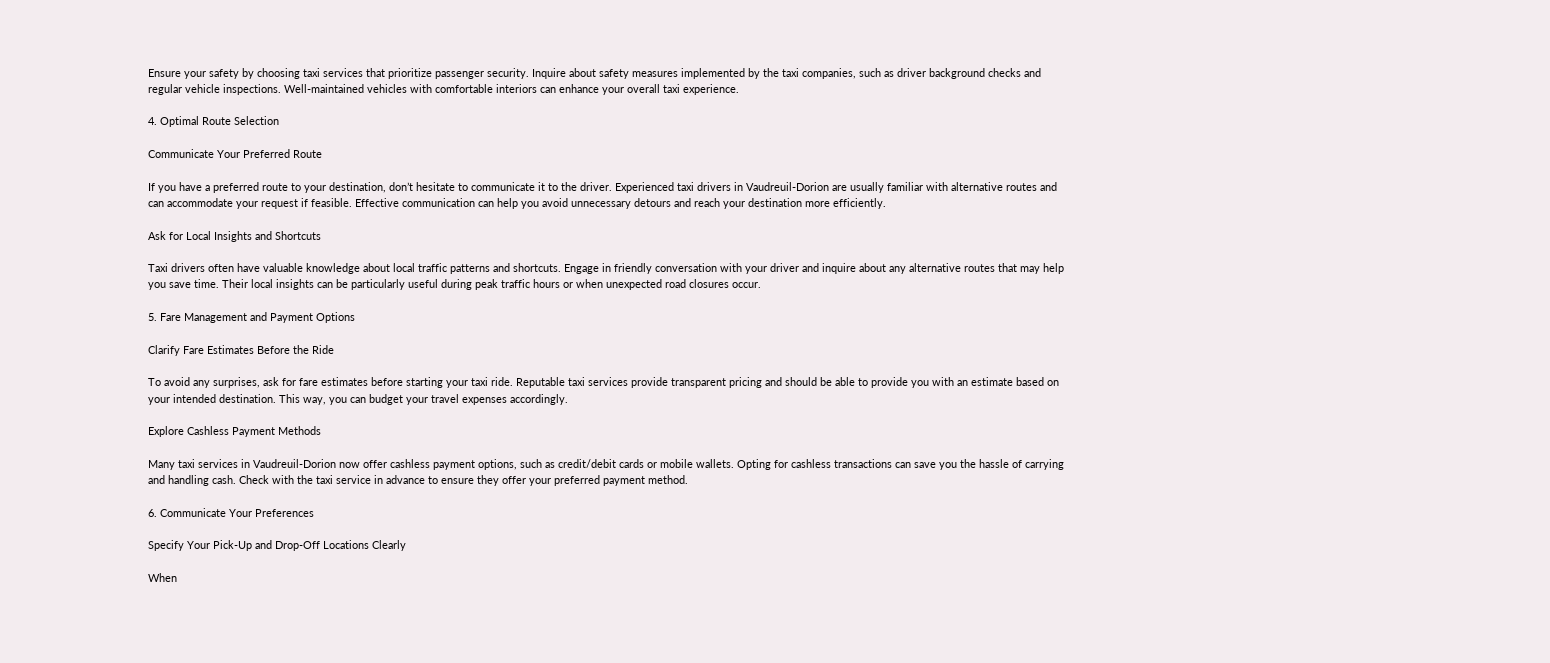Ensure your safety by choosing taxi services that prioritize passenger security. Inquire about safety measures implemented by the taxi companies, such as driver background checks and regular vehicle inspections. Well-maintained vehicles with comfortable interiors can enhance your overall taxi experience.

4. Optimal Route Selection

Communicate Your Preferred Route

If you have a preferred route to your destination, don’t hesitate to communicate it to the driver. Experienced taxi drivers in Vaudreuil-Dorion are usually familiar with alternative routes and can accommodate your request if feasible. Effective communication can help you avoid unnecessary detours and reach your destination more efficiently.

Ask for Local Insights and Shortcuts

Taxi drivers often have valuable knowledge about local traffic patterns and shortcuts. Engage in friendly conversation with your driver and inquire about any alternative routes that may help you save time. Their local insights can be particularly useful during peak traffic hours or when unexpected road closures occur.

5. Fare Management and Payment Options

Clarify Fare Estimates Before the Ride

To avoid any surprises, ask for fare estimates before starting your taxi ride. Reputable taxi services provide transparent pricing and should be able to provide you with an estimate based on your intended destination. This way, you can budget your travel expenses accordingly.

Explore Cashless Payment Methods

Many taxi services in Vaudreuil-Dorion now offer cashless payment options, such as credit/debit cards or mobile wallets. Opting for cashless transactions can save you the hassle of carrying and handling cash. Check with the taxi service in advance to ensure they offer your preferred payment method.

6. Communicate Your Preferences

Specify Your Pick-Up and Drop-Off Locations Clearly

When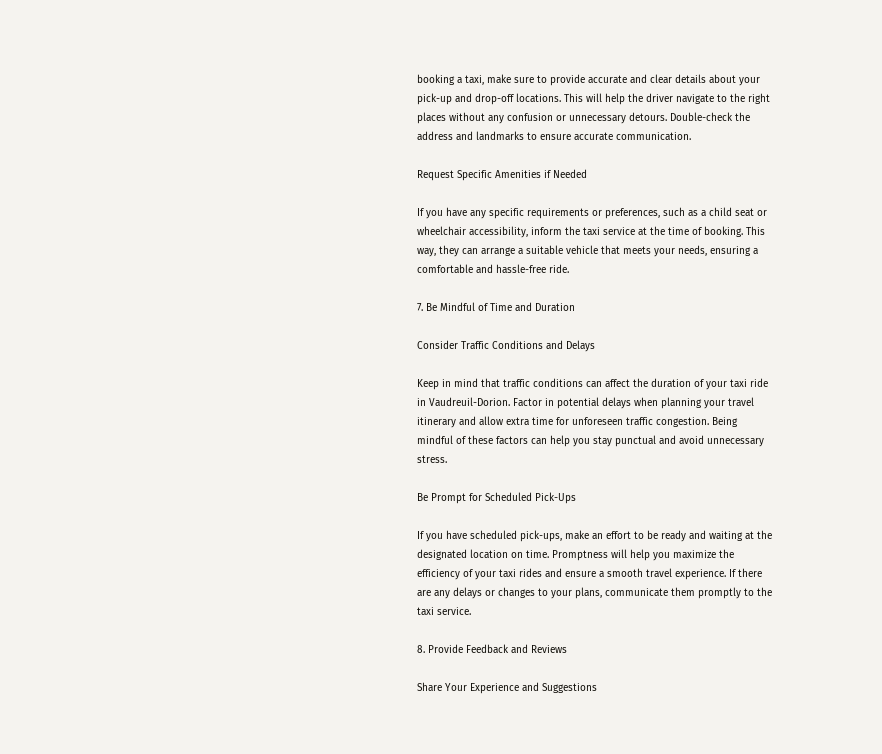booking a taxi, make sure to provide accurate and clear details about your pick-up and drop-off locations. This will help the driver navigate to the right places without any confusion or unnecessary detours. Double-check the address and landmarks to ensure accurate communication.

Request Specific Amenities if Needed

If you have any specific requirements or preferences, such as a child seat or wheelchair accessibility, inform the taxi service at the time of booking. This way, they can arrange a suitable vehicle that meets your needs, ensuring a comfortable and hassle-free ride.

7. Be Mindful of Time and Duration

Consider Traffic Conditions and Delays

Keep in mind that traffic conditions can affect the duration of your taxi ride in Vaudreuil-Dorion. Factor in potential delays when planning your travel itinerary and allow extra time for unforeseen traffic congestion. Being mindful of these factors can help you stay punctual and avoid unnecessary stress.

Be Prompt for Scheduled Pick-Ups

If you have scheduled pick-ups, make an effort to be ready and waiting at the designated location on time. Promptness will help you maximize the efficiency of your taxi rides and ensure a smooth travel experience. If there are any delays or changes to your plans, communicate them promptly to the taxi service.

8. Provide Feedback and Reviews

Share Your Experience and Suggestions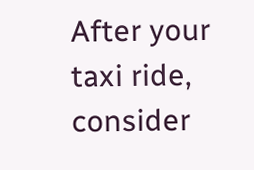After your taxi ride, consider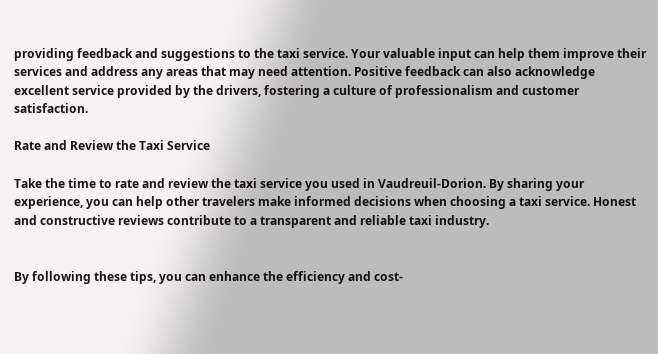providing feedback and suggestions to the taxi service. Your valuable input can help them improve their services and address any areas that may need attention. Positive feedback can also acknowledge excellent service provided by the drivers, fostering a culture of professionalism and customer satisfaction.

Rate and Review the Taxi Service

Take the time to rate and review the taxi service you used in Vaudreuil-Dorion. By sharing your experience, you can help other travelers make informed decisions when choosing a taxi service. Honest and constructive reviews contribute to a transparent and reliable taxi industry.


By following these tips, you can enhance the efficiency and cost-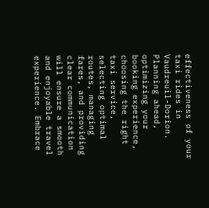effectiveness of your taxi rides in Vaudreuil-Dorion. Planning ahead, optimizing your booking experience, choosing the right taxi service, selecting optimal routes, managing fares, and providing clear communication will ensure a smooth and enjoyable travel experience. Embrace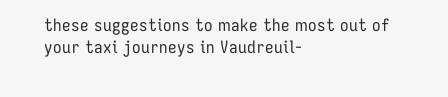these suggestions to make the most out of your taxi journeys in Vaudreuil-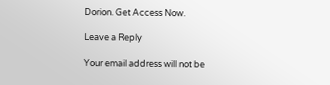Dorion. Get Access Now.

Leave a Reply

Your email address will not be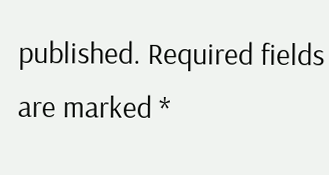published. Required fields are marked *